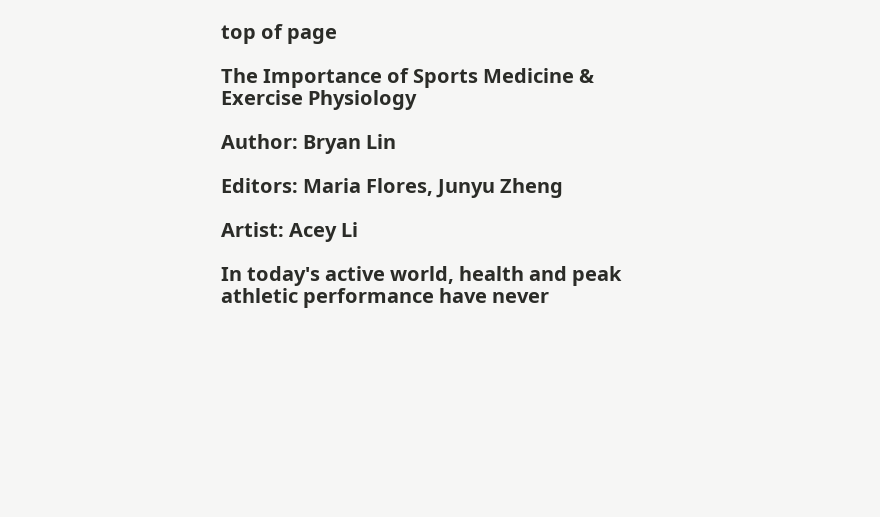top of page

The Importance of Sports Medicine & Exercise Physiology

Author: Bryan Lin

Editors: Maria Flores, Junyu Zheng

Artist: Acey Li

In today's active world, health and peak athletic performance have never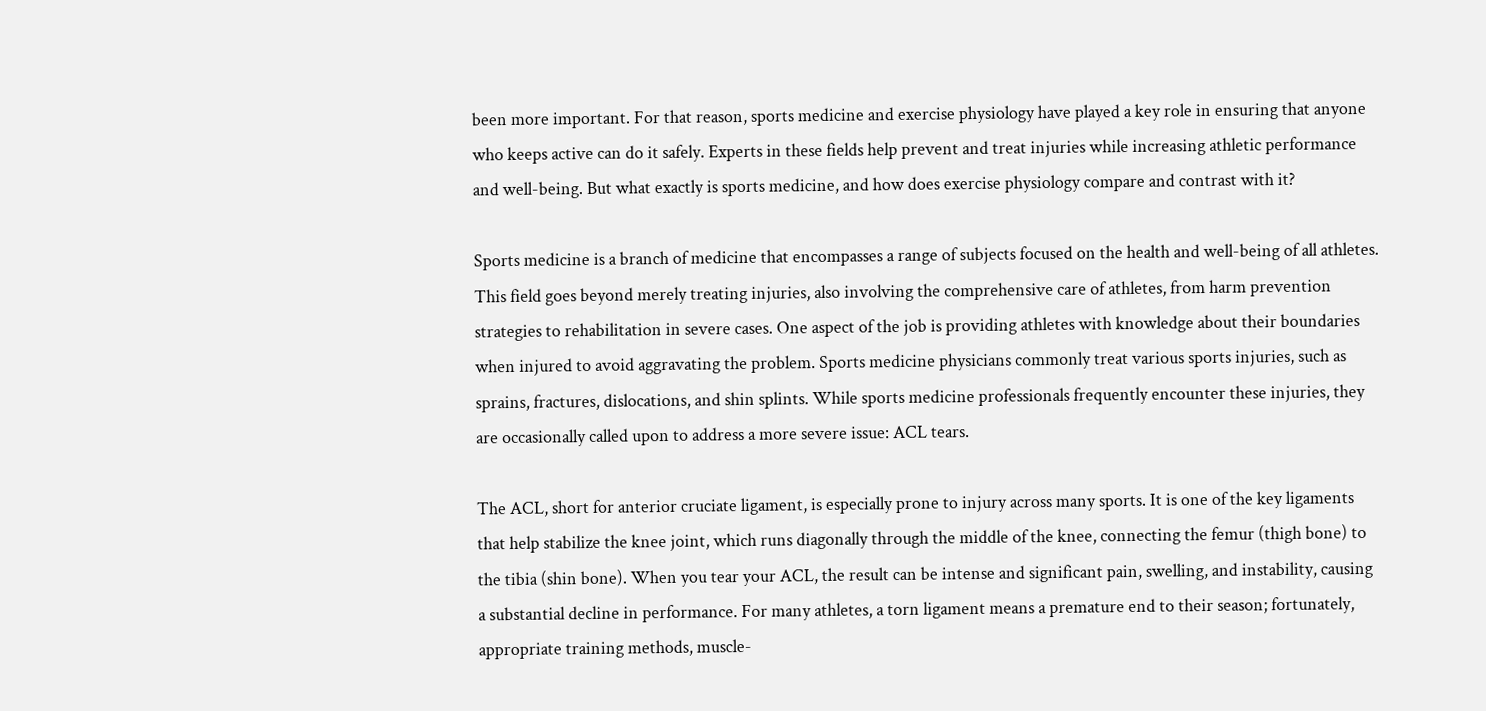been more important. For that reason, sports medicine and exercise physiology have played a key role in ensuring that anyone who keeps active can do it safely. Experts in these fields help prevent and treat injuries while increasing athletic performance and well-being. But what exactly is sports medicine, and how does exercise physiology compare and contrast with it?

Sports medicine is a branch of medicine that encompasses a range of subjects focused on the health and well-being of all athletes. This field goes beyond merely treating injuries, also involving the comprehensive care of athletes, from harm prevention strategies to rehabilitation in severe cases. One aspect of the job is providing athletes with knowledge about their boundaries when injured to avoid aggravating the problem. Sports medicine physicians commonly treat various sports injuries, such as sprains, fractures, dislocations, and shin splints. While sports medicine professionals frequently encounter these injuries, they are occasionally called upon to address a more severe issue: ACL tears.

The ACL, short for anterior cruciate ligament, is especially prone to injury across many sports. It is one of the key ligaments that help stabilize the knee joint, which runs diagonally through the middle of the knee, connecting the femur (thigh bone) to the tibia (shin bone). When you tear your ACL, the result can be intense and significant pain, swelling, and instability, causing a substantial decline in performance. For many athletes, a torn ligament means a premature end to their season; fortunately, appropriate training methods, muscle-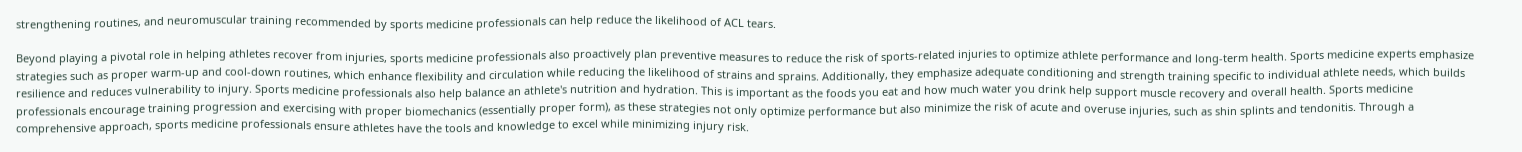strengthening routines, and neuromuscular training recommended by sports medicine professionals can help reduce the likelihood of ACL tears.

Beyond playing a pivotal role in helping athletes recover from injuries, sports medicine professionals also proactively plan preventive measures to reduce the risk of sports-related injuries to optimize athlete performance and long-term health. Sports medicine experts emphasize strategies such as proper warm-up and cool-down routines, which enhance flexibility and circulation while reducing the likelihood of strains and sprains. Additionally, they emphasize adequate conditioning and strength training specific to individual athlete needs, which builds resilience and reduces vulnerability to injury. Sports medicine professionals also help balance an athlete's nutrition and hydration. This is important as the foods you eat and how much water you drink help support muscle recovery and overall health. Sports medicine professionals encourage training progression and exercising with proper biomechanics (essentially proper form), as these strategies not only optimize performance but also minimize the risk of acute and overuse injuries, such as shin splints and tendonitis. Through a comprehensive approach, sports medicine professionals ensure athletes have the tools and knowledge to excel while minimizing injury risk.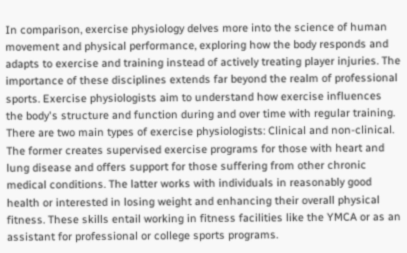In comparison, exercise physiology delves more into the science of human movement and physical performance, exploring how the body responds and adapts to exercise and training instead of actively treating player injuries. The importance of these disciplines extends far beyond the realm of professional sports. Exercise physiologists aim to understand how exercise influences the body's structure and function during and over time with regular training. There are two main types of exercise physiologists: Clinical and non-clinical. The former creates supervised exercise programs for those with heart and lung disease and offers support for those suffering from other chronic medical conditions. The latter works with individuals in reasonably good health or interested in losing weight and enhancing their overall physical fitness. These skills entail working in fitness facilities like the YMCA or as an assistant for professional or college sports programs.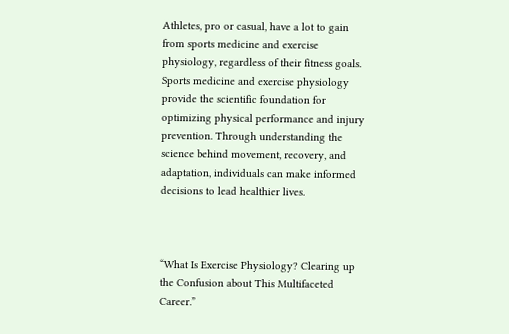Athletes, pro or casual, have a lot to gain from sports medicine and exercise physiology, regardless of their fitness goals.  Sports medicine and exercise physiology provide the scientific foundation for optimizing physical performance and injury prevention. Through understanding the science behind movement, recovery, and adaptation, individuals can make informed decisions to lead healthier lives.



“What Is Exercise Physiology? Clearing up the Confusion about This Multifaceted Career.”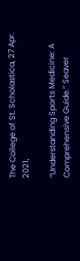The College of St. Scholastica, 27 Apr. 2021,

“Understanding Sports Medicine: A Comprehensive Guide.” Seaver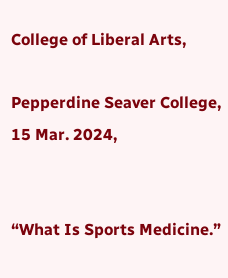College of Liberal Arts,

Pepperdine Seaver College, 15 Mar. 2024,


“What Is Sports Medicine.”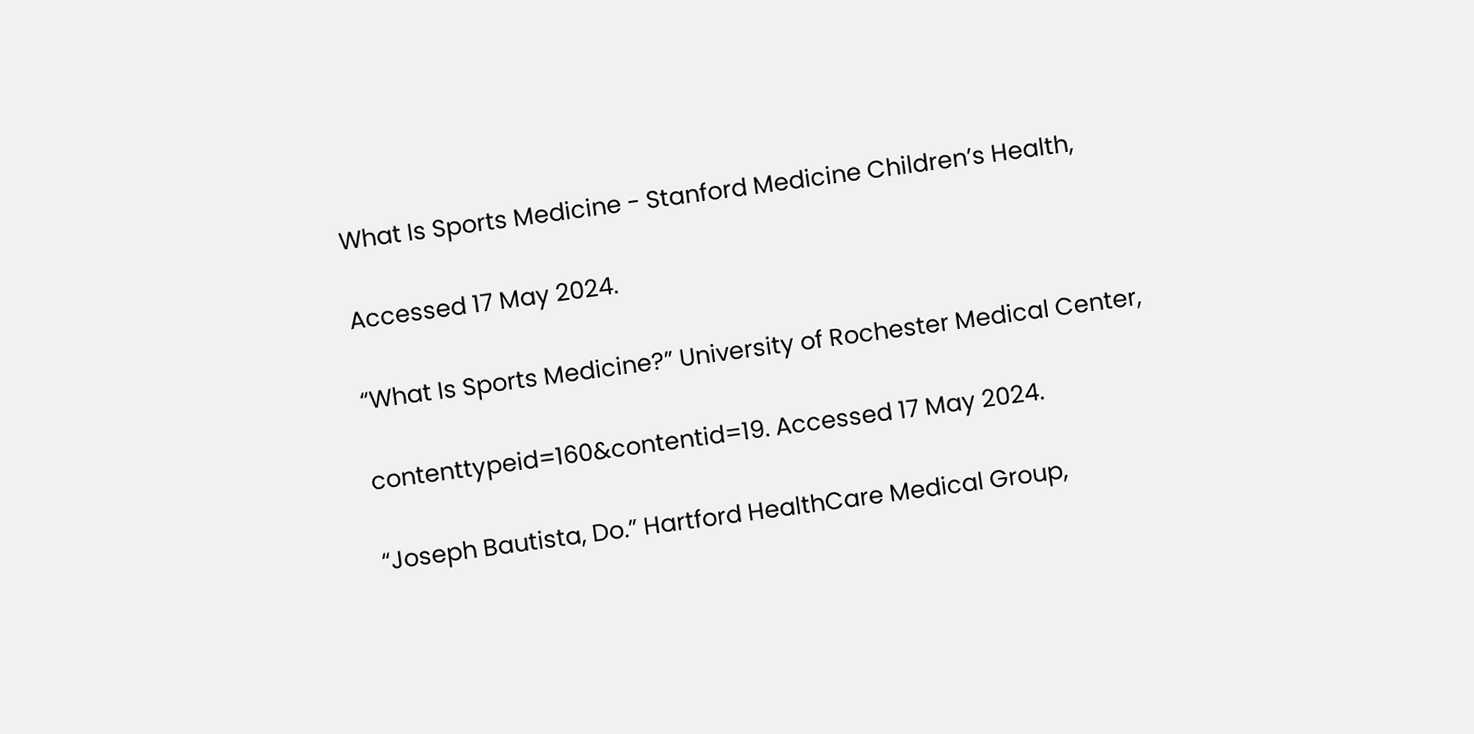What Is Sports Medicine - Stanford Medicine Children’s Health,

Accessed 17 May 2024.

“What Is Sports Medicine?” University of Rochester Medical Center,

contenttypeid=160&contentid=19. Accessed 17 May 2024.

“Joseph Bautista, Do.” Hartford HealthCare Medical Group,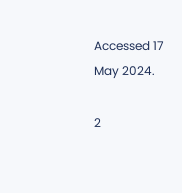Accessed 17 May 2024.

2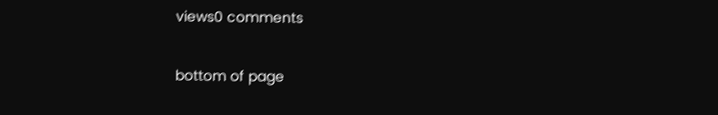views0 comments


bottom of page